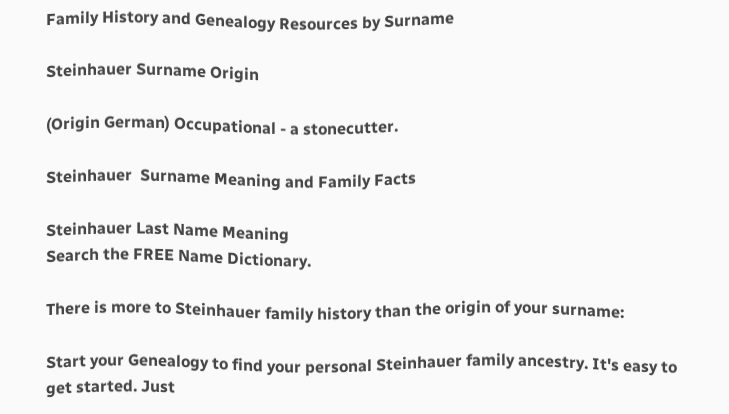Family History and Genealogy Resources by Surname

Steinhauer Surname Origin

(Origin German) Occupational - a stonecutter.

Steinhauer  Surname Meaning and Family Facts

Steinhauer Last Name Meaning
Search the FREE Name Dictionary.

There is more to Steinhauer family history than the origin of your surname:

Start your Genealogy to find your personal Steinhauer family ancestry. It's easy to get started. Just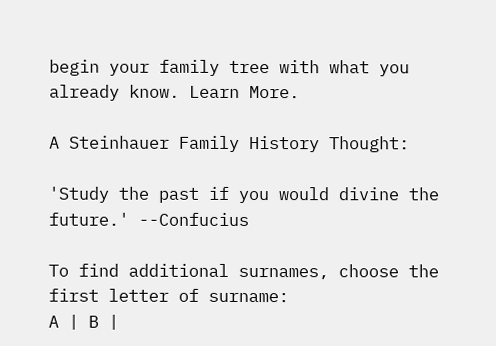begin your family tree with what you already know. Learn More.

A Steinhauer Family History Thought:

'Study the past if you would divine the future.' --Confucius

To find additional surnames, choose the first letter of surname:
A | B |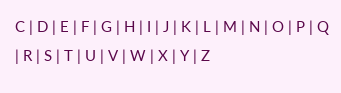C | D | E | F | G | H | I | J | K | L | M | N | O | P | Q | R | S | T | U | V | W | X | Y | Z